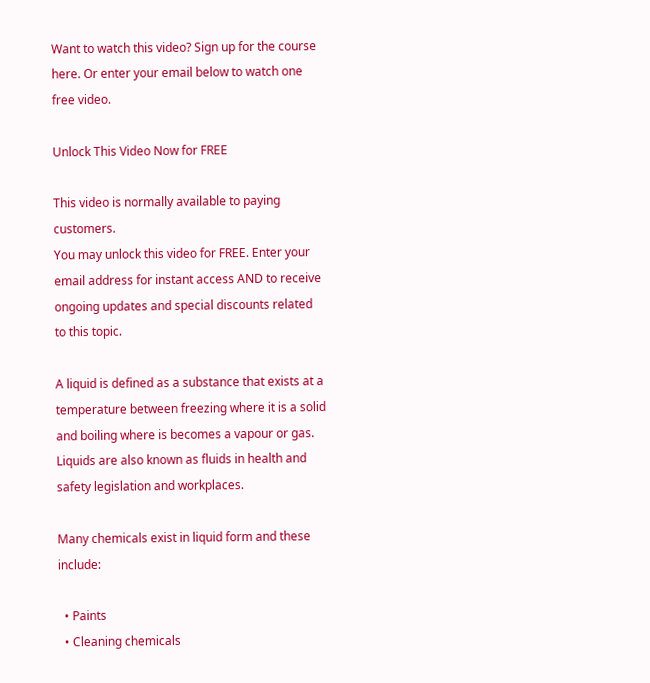Want to watch this video? Sign up for the course here. Or enter your email below to watch one free video.

Unlock This Video Now for FREE

This video is normally available to paying customers.
You may unlock this video for FREE. Enter your email address for instant access AND to receive ongoing updates and special discounts related to this topic.

A liquid is defined as a substance that exists at a temperature between freezing where it is a solid and boiling where is becomes a vapour or gas. Liquids are also known as fluids in health and safety legislation and workplaces.

Many chemicals exist in liquid form and these include:

  • Paints
  • Cleaning chemicals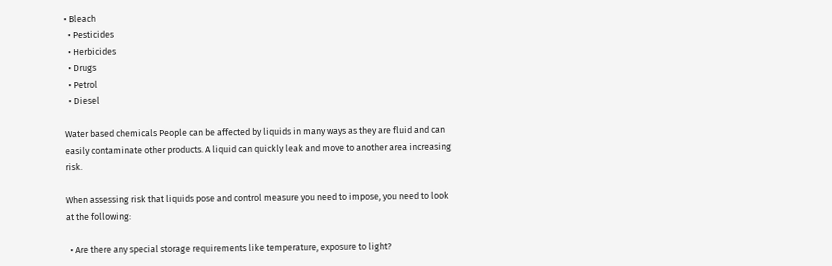• Bleach
  • Pesticides
  • Herbicides
  • Drugs
  • Petrol
  • Diesel

Water based chemicals People can be affected by liquids in many ways as they are fluid and can easily contaminate other products. A liquid can quickly leak and move to another area increasing risk.

When assessing risk that liquids pose and control measure you need to impose, you need to look at the following:

  • Are there any special storage requirements like temperature, exposure to light?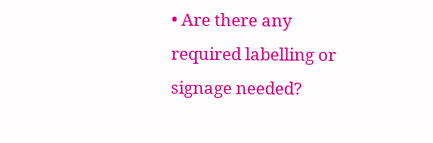• Are there any required labelling or signage needed?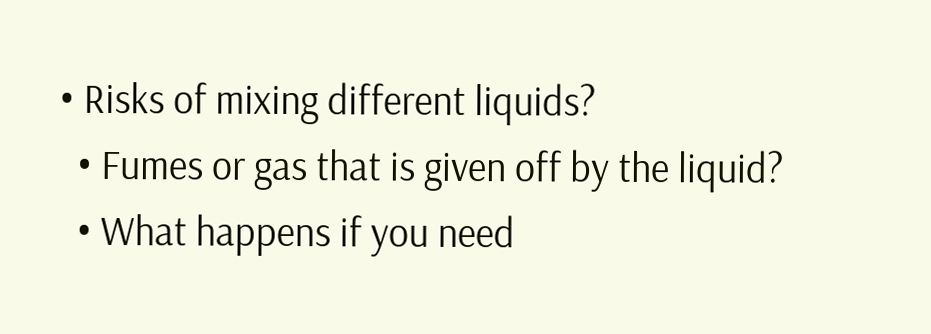• Risks of mixing different liquids?
  • Fumes or gas that is given off by the liquid?
  • What happens if you need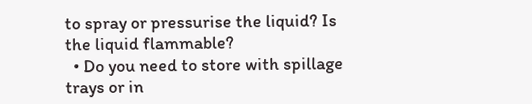to spray or pressurise the liquid? Is the liquid flammable?
  • Do you need to store with spillage trays or in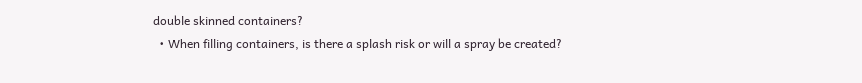double skinned containers?
  • When filling containers, is there a splash risk or will a spray be created?